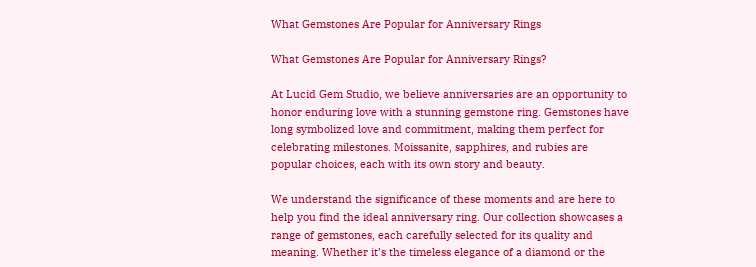What Gemstones Are Popular for Anniversary Rings

What Gemstones Are Popular for Anniversary Rings?

At Lucid Gem Studio, we believe anniversaries are an opportunity to honor enduring love with a stunning gemstone ring. Gemstones have long symbolized love and commitment, making them perfect for celebrating milestones. Moissanite, sapphires, and rubies are popular choices, each with its own story and beauty.

We understand the significance of these moments and are here to help you find the ideal anniversary ring. Our collection showcases a range of gemstones, each carefully selected for its quality and meaning. Whether it’s the timeless elegance of a diamond or the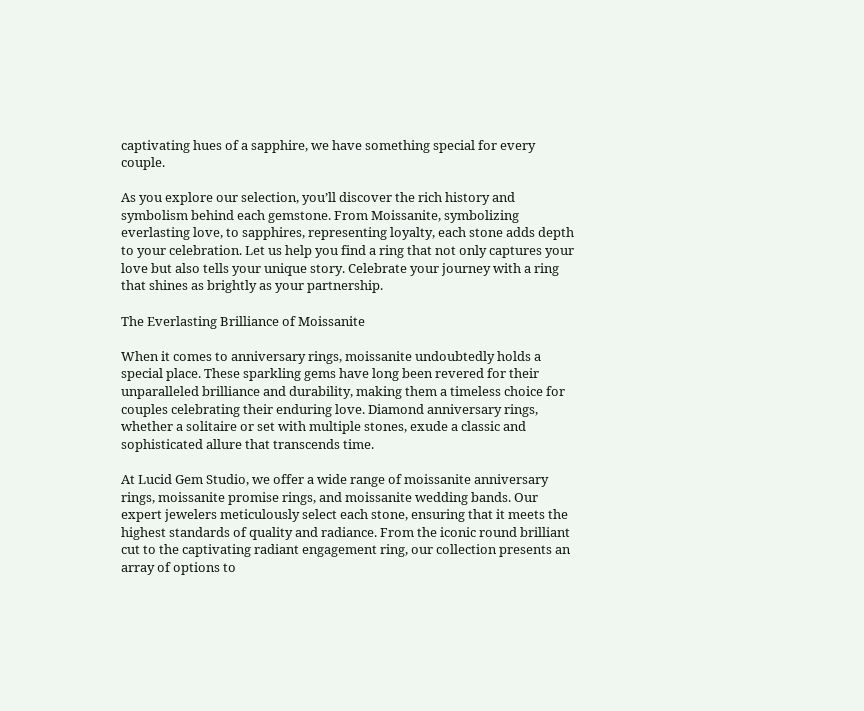captivating hues of a sapphire, we have something special for every couple.

As you explore our selection, you’ll discover the rich history and symbolism behind each gemstone. From Moissanite, symbolizing everlasting love, to sapphires, representing loyalty, each stone adds depth to your celebration. Let us help you find a ring that not only captures your love but also tells your unique story. Celebrate your journey with a ring that shines as brightly as your partnership.

The Everlasting Brilliance of Moissanite

When it comes to anniversary rings, moissanite undoubtedly holds a special place. These sparkling gems have long been revered for their unparalleled brilliance and durability, making them a timeless choice for couples celebrating their enduring love. Diamond anniversary rings, whether a solitaire or set with multiple stones, exude a classic and sophisticated allure that transcends time.

At Lucid Gem Studio, we offer a wide range of moissanite anniversary rings, moissanite promise rings, and moissanite wedding bands. Our expert jewelers meticulously select each stone, ensuring that it meets the highest standards of quality and radiance. From the iconic round brilliant cut to the captivating radiant engagement ring, our collection presents an array of options to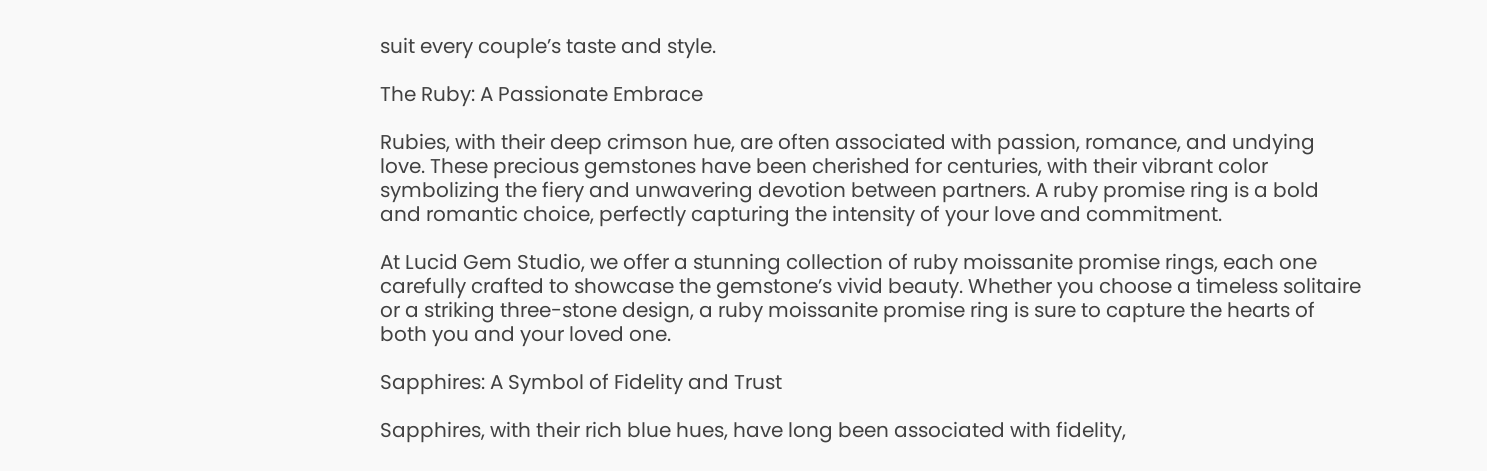suit every couple’s taste and style.

The Ruby: A Passionate Embrace

Rubies, with their deep crimson hue, are often associated with passion, romance, and undying love. These precious gemstones have been cherished for centuries, with their vibrant color symbolizing the fiery and unwavering devotion between partners. A ruby promise ring is a bold and romantic choice, perfectly capturing the intensity of your love and commitment.

At Lucid Gem Studio, we offer a stunning collection of ruby moissanite promise rings, each one carefully crafted to showcase the gemstone’s vivid beauty. Whether you choose a timeless solitaire or a striking three-stone design, a ruby moissanite promise ring is sure to capture the hearts of both you and your loved one.

Sapphires: A Symbol of Fidelity and Trust

Sapphires, with their rich blue hues, have long been associated with fidelity,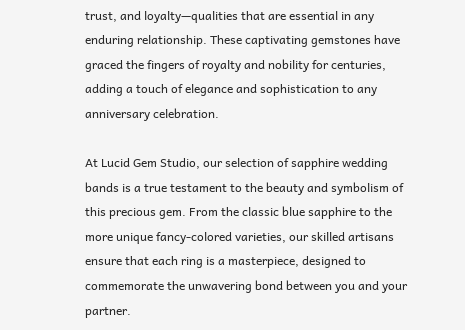trust, and loyalty—qualities that are essential in any enduring relationship. These captivating gemstones have graced the fingers of royalty and nobility for centuries, adding a touch of elegance and sophistication to any anniversary celebration.

At Lucid Gem Studio, our selection of sapphire wedding bands is a true testament to the beauty and symbolism of this precious gem. From the classic blue sapphire to the more unique fancy-colored varieties, our skilled artisans ensure that each ring is a masterpiece, designed to commemorate the unwavering bond between you and your partner.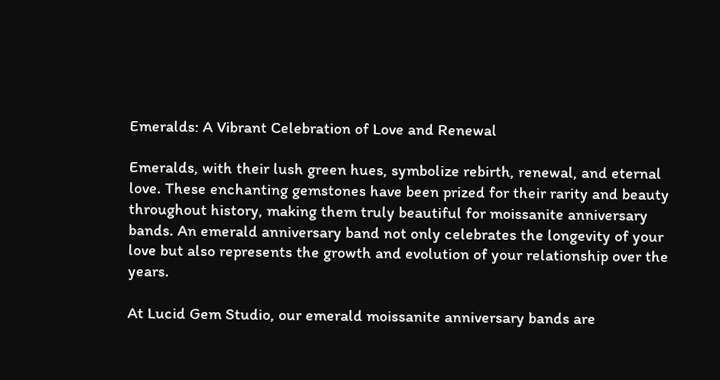Emeralds: A Vibrant Celebration of Love and Renewal

Emeralds, with their lush green hues, symbolize rebirth, renewal, and eternal love. These enchanting gemstones have been prized for their rarity and beauty throughout history, making them truly beautiful for moissanite anniversary bands. An emerald anniversary band not only celebrates the longevity of your love but also represents the growth and evolution of your relationship over the years.

At Lucid Gem Studio, our emerald moissanite anniversary bands are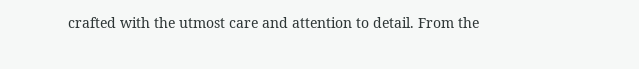crafted with the utmost care and attention to detail. From the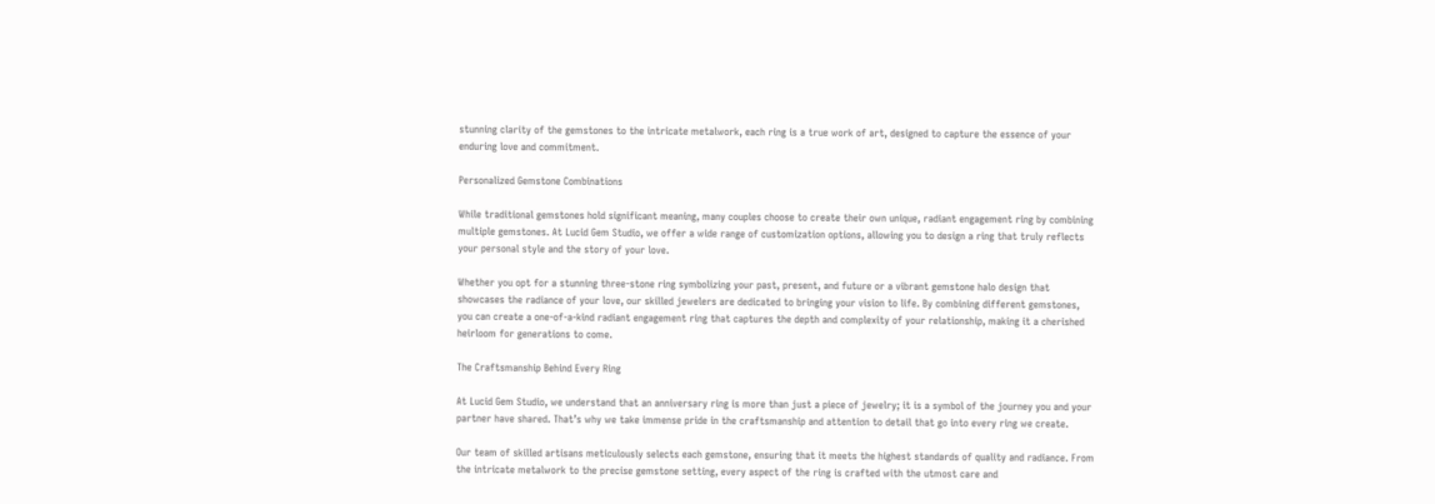stunning clarity of the gemstones to the intricate metalwork, each ring is a true work of art, designed to capture the essence of your enduring love and commitment.

Personalized Gemstone Combinations

While traditional gemstones hold significant meaning, many couples choose to create their own unique, radiant engagement ring by combining multiple gemstones. At Lucid Gem Studio, we offer a wide range of customization options, allowing you to design a ring that truly reflects your personal style and the story of your love.

Whether you opt for a stunning three-stone ring symbolizing your past, present, and future or a vibrant gemstone halo design that showcases the radiance of your love, our skilled jewelers are dedicated to bringing your vision to life. By combining different gemstones, you can create a one-of-a-kind radiant engagement ring that captures the depth and complexity of your relationship, making it a cherished heirloom for generations to come.

The Craftsmanship Behind Every Ring

At Lucid Gem Studio, we understand that an anniversary ring is more than just a piece of jewelry; it is a symbol of the journey you and your partner have shared. That’s why we take immense pride in the craftsmanship and attention to detail that go into every ring we create.

Our team of skilled artisans meticulously selects each gemstone, ensuring that it meets the highest standards of quality and radiance. From the intricate metalwork to the precise gemstone setting, every aspect of the ring is crafted with the utmost care and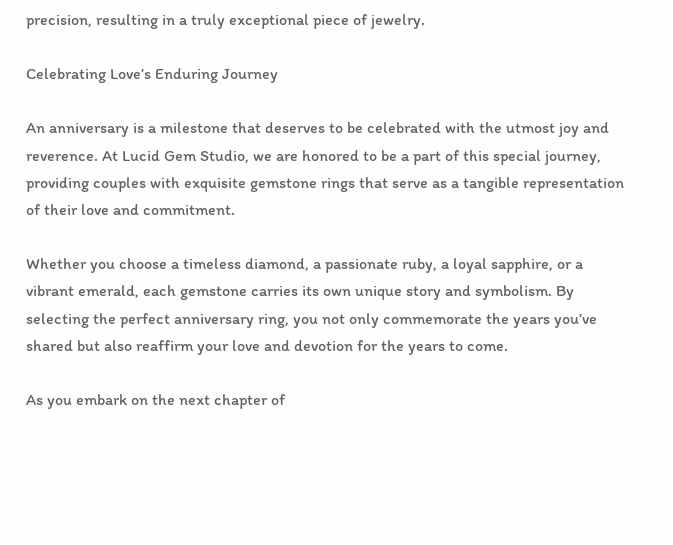precision, resulting in a truly exceptional piece of jewelry.

Celebrating Love’s Enduring Journey

An anniversary is a milestone that deserves to be celebrated with the utmost joy and reverence. At Lucid Gem Studio, we are honored to be a part of this special journey, providing couples with exquisite gemstone rings that serve as a tangible representation of their love and commitment.

Whether you choose a timeless diamond, a passionate ruby, a loyal sapphire, or a vibrant emerald, each gemstone carries its own unique story and symbolism. By selecting the perfect anniversary ring, you not only commemorate the years you’ve shared but also reaffirm your love and devotion for the years to come.

As you embark on the next chapter of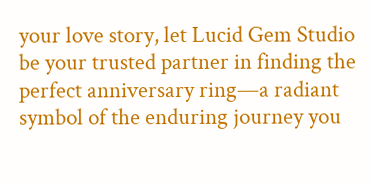your love story, let Lucid Gem Studio be your trusted partner in finding the perfect anniversary ring—a radiant symbol of the enduring journey you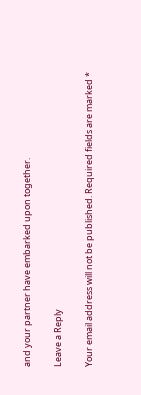and your partner have embarked upon together.

Leave a Reply

Your email address will not be published. Required fields are marked *